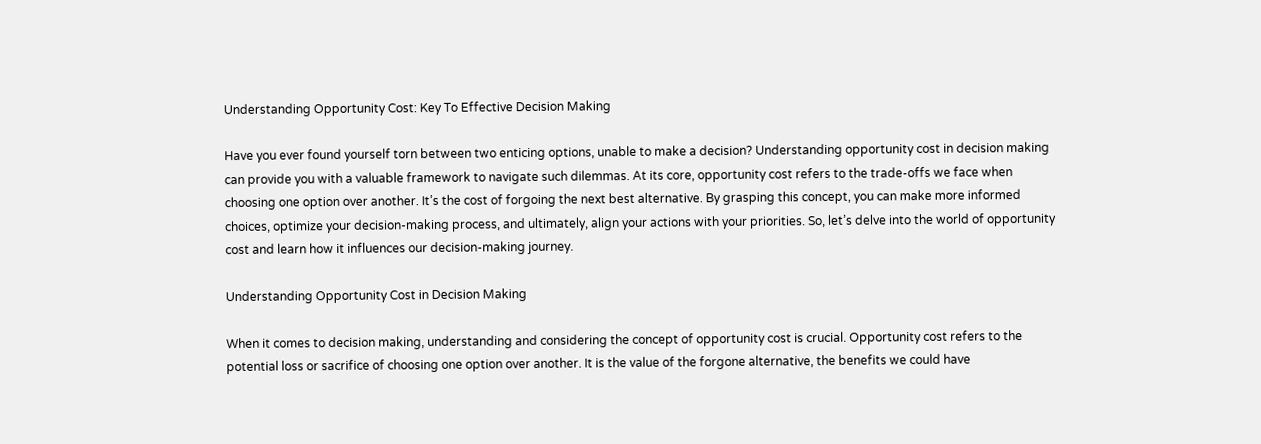Understanding Opportunity Cost: Key To Effective Decision Making

Have you ever found yourself torn between two enticing options, unable to make a decision? Understanding opportunity cost in decision making can provide you with a valuable framework to navigate such dilemmas. At its core, opportunity cost refers to the trade-offs we face when choosing one option over another. It’s the cost of forgoing the next best alternative. By grasping this concept, you can make more informed choices, optimize your decision-making process, and ultimately, align your actions with your priorities. So, let’s delve into the world of opportunity cost and learn how it influences our decision-making journey.

Understanding Opportunity Cost in Decision Making

When it comes to decision making, understanding and considering the concept of opportunity cost is crucial. Opportunity cost refers to the potential loss or sacrifice of choosing one option over another. It is the value of the forgone alternative, the benefits we could have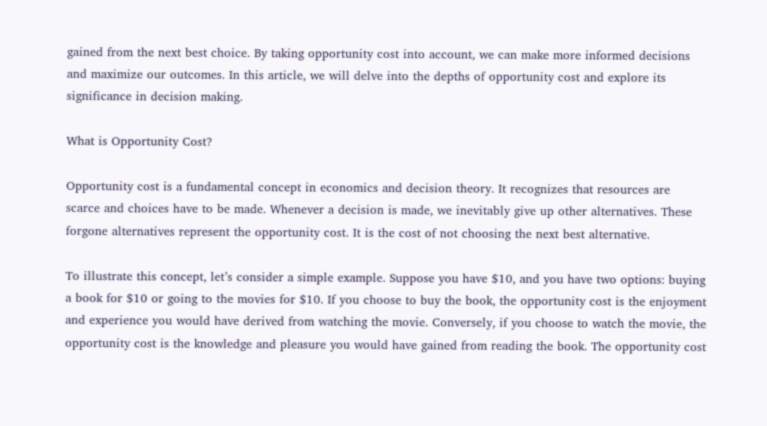gained from the next best choice. By taking opportunity cost into account, we can make more informed decisions and maximize our outcomes. In this article, we will delve into the depths of opportunity cost and explore its significance in decision making.

What is Opportunity Cost?

Opportunity cost is a fundamental concept in economics and decision theory. It recognizes that resources are scarce and choices have to be made. Whenever a decision is made, we inevitably give up other alternatives. These forgone alternatives represent the opportunity cost. It is the cost of not choosing the next best alternative.

To illustrate this concept, let’s consider a simple example. Suppose you have $10, and you have two options: buying a book for $10 or going to the movies for $10. If you choose to buy the book, the opportunity cost is the enjoyment and experience you would have derived from watching the movie. Conversely, if you choose to watch the movie, the opportunity cost is the knowledge and pleasure you would have gained from reading the book. The opportunity cost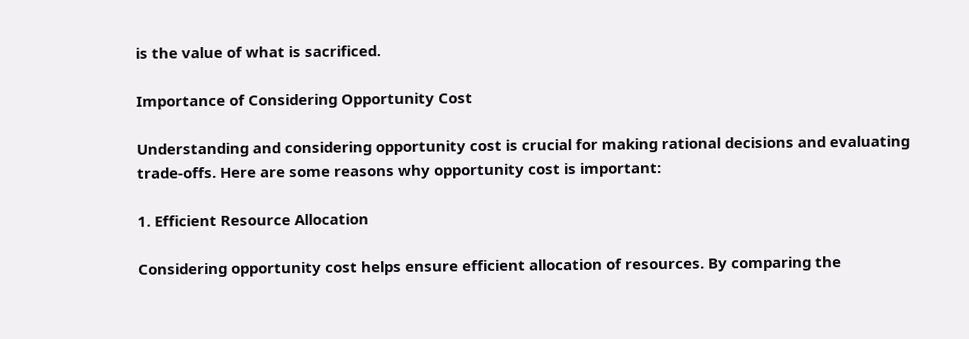is the value of what is sacrificed.

Importance of Considering Opportunity Cost

Understanding and considering opportunity cost is crucial for making rational decisions and evaluating trade-offs. Here are some reasons why opportunity cost is important:

1. Efficient Resource Allocation

Considering opportunity cost helps ensure efficient allocation of resources. By comparing the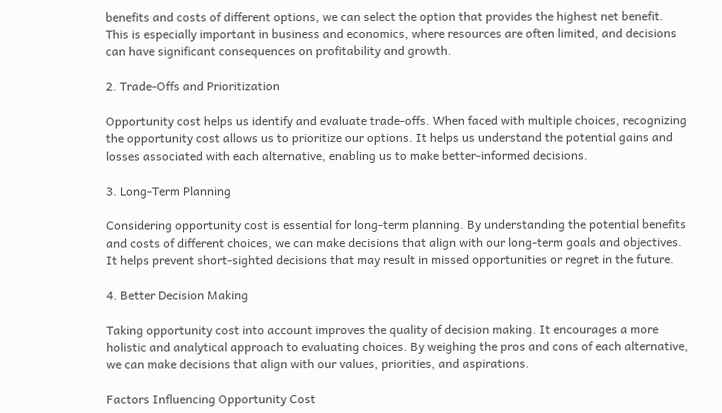benefits and costs of different options, we can select the option that provides the highest net benefit. This is especially important in business and economics, where resources are often limited, and decisions can have significant consequences on profitability and growth.

2. Trade-Offs and Prioritization

Opportunity cost helps us identify and evaluate trade-offs. When faced with multiple choices, recognizing the opportunity cost allows us to prioritize our options. It helps us understand the potential gains and losses associated with each alternative, enabling us to make better-informed decisions.

3. Long-Term Planning

Considering opportunity cost is essential for long-term planning. By understanding the potential benefits and costs of different choices, we can make decisions that align with our long-term goals and objectives. It helps prevent short-sighted decisions that may result in missed opportunities or regret in the future.

4. Better Decision Making

Taking opportunity cost into account improves the quality of decision making. It encourages a more holistic and analytical approach to evaluating choices. By weighing the pros and cons of each alternative, we can make decisions that align with our values, priorities, and aspirations.

Factors Influencing Opportunity Cost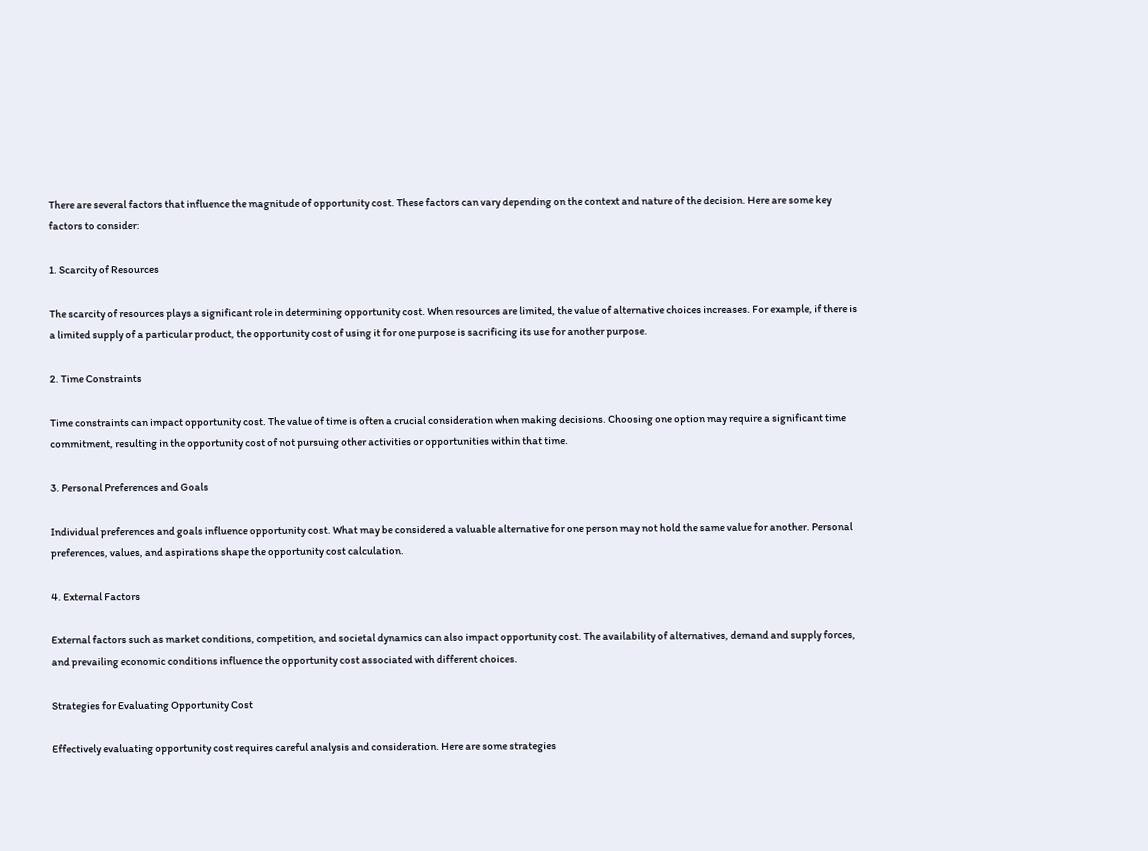There are several factors that influence the magnitude of opportunity cost. These factors can vary depending on the context and nature of the decision. Here are some key factors to consider:

1. Scarcity of Resources

The scarcity of resources plays a significant role in determining opportunity cost. When resources are limited, the value of alternative choices increases. For example, if there is a limited supply of a particular product, the opportunity cost of using it for one purpose is sacrificing its use for another purpose.

2. Time Constraints

Time constraints can impact opportunity cost. The value of time is often a crucial consideration when making decisions. Choosing one option may require a significant time commitment, resulting in the opportunity cost of not pursuing other activities or opportunities within that time.

3. Personal Preferences and Goals

Individual preferences and goals influence opportunity cost. What may be considered a valuable alternative for one person may not hold the same value for another. Personal preferences, values, and aspirations shape the opportunity cost calculation.

4. External Factors

External factors such as market conditions, competition, and societal dynamics can also impact opportunity cost. The availability of alternatives, demand and supply forces, and prevailing economic conditions influence the opportunity cost associated with different choices.

Strategies for Evaluating Opportunity Cost

Effectively evaluating opportunity cost requires careful analysis and consideration. Here are some strategies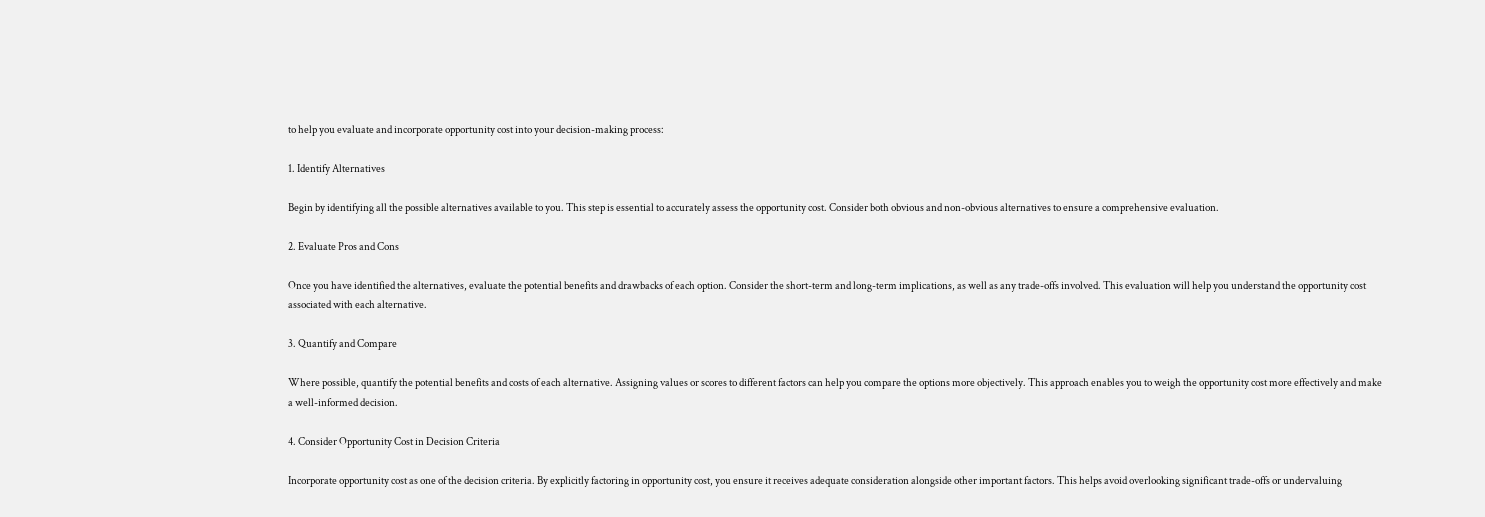to help you evaluate and incorporate opportunity cost into your decision-making process:

1. Identify Alternatives

Begin by identifying all the possible alternatives available to you. This step is essential to accurately assess the opportunity cost. Consider both obvious and non-obvious alternatives to ensure a comprehensive evaluation.

2. Evaluate Pros and Cons

Once you have identified the alternatives, evaluate the potential benefits and drawbacks of each option. Consider the short-term and long-term implications, as well as any trade-offs involved. This evaluation will help you understand the opportunity cost associated with each alternative.

3. Quantify and Compare

Where possible, quantify the potential benefits and costs of each alternative. Assigning values or scores to different factors can help you compare the options more objectively. This approach enables you to weigh the opportunity cost more effectively and make a well-informed decision.

4. Consider Opportunity Cost in Decision Criteria

Incorporate opportunity cost as one of the decision criteria. By explicitly factoring in opportunity cost, you ensure it receives adequate consideration alongside other important factors. This helps avoid overlooking significant trade-offs or undervaluing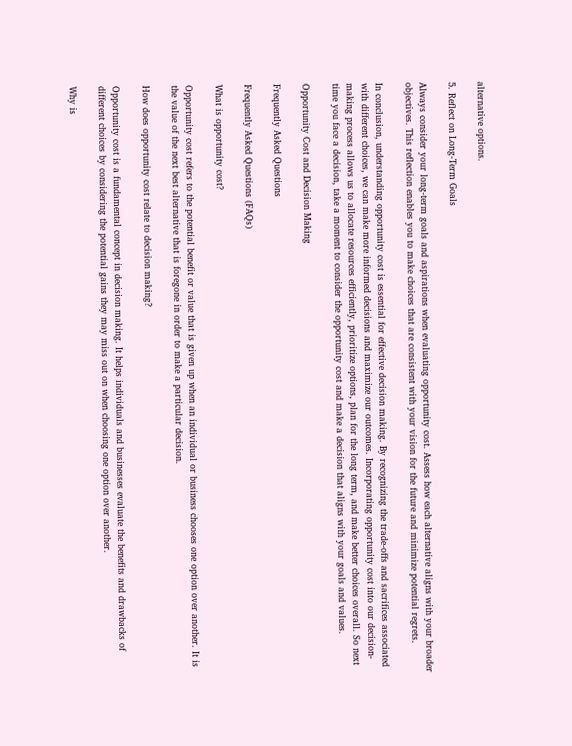alternative options.

5. Reflect on Long-Term Goals

Always consider your long-term goals and aspirations when evaluating opportunity cost. Assess how each alternative aligns with your broader objectives. This reflection enables you to make choices that are consistent with your vision for the future and minimize potential regrets.

In conclusion, understanding opportunity cost is essential for effective decision making. By recognizing the trade-offs and sacrifices associated with different choices, we can make more informed decisions and maximize our outcomes. Incorporating opportunity cost into our decision-making process allows us to allocate resources efficiently, prioritize options, plan for the long term, and make better choices overall. So next time you face a decision, take a moment to consider the opportunity cost and make a decision that aligns with your goals and values.

Opportunity Cost and Decision Making

Frequently Asked Questions

Frequently Asked Questions (FAQs)

What is opportunity cost?

Opportunity cost refers to the potential benefit or value that is given up when an individual or business chooses one option over another. It is the value of the next best alternative that is foregone in order to make a particular decision.

How does opportunity cost relate to decision making?

Opportunity cost is a fundamental concept in decision making. It helps individuals and businesses evaluate the benefits and drawbacks of different choices by considering the potential gains they may miss out on when choosing one option over another.

Why is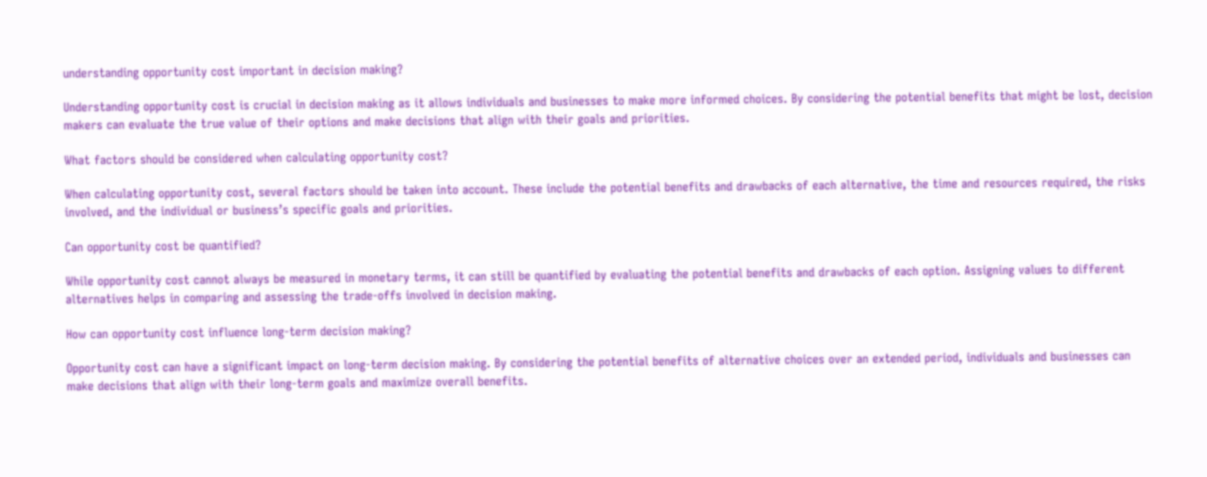understanding opportunity cost important in decision making?

Understanding opportunity cost is crucial in decision making as it allows individuals and businesses to make more informed choices. By considering the potential benefits that might be lost, decision makers can evaluate the true value of their options and make decisions that align with their goals and priorities.

What factors should be considered when calculating opportunity cost?

When calculating opportunity cost, several factors should be taken into account. These include the potential benefits and drawbacks of each alternative, the time and resources required, the risks involved, and the individual or business’s specific goals and priorities.

Can opportunity cost be quantified?

While opportunity cost cannot always be measured in monetary terms, it can still be quantified by evaluating the potential benefits and drawbacks of each option. Assigning values to different alternatives helps in comparing and assessing the trade-offs involved in decision making.

How can opportunity cost influence long-term decision making?

Opportunity cost can have a significant impact on long-term decision making. By considering the potential benefits of alternative choices over an extended period, individuals and businesses can make decisions that align with their long-term goals and maximize overall benefits.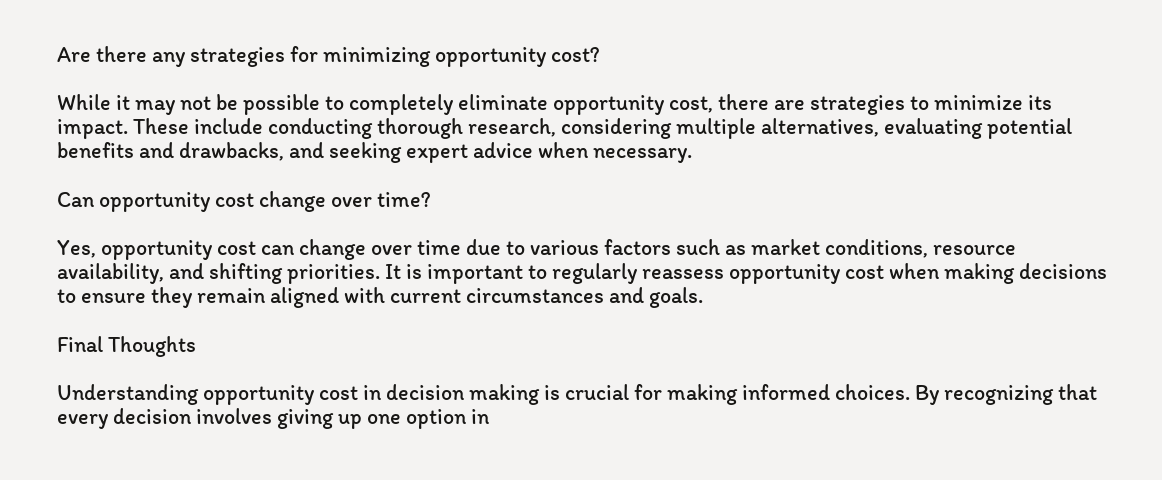Are there any strategies for minimizing opportunity cost?

While it may not be possible to completely eliminate opportunity cost, there are strategies to minimize its impact. These include conducting thorough research, considering multiple alternatives, evaluating potential benefits and drawbacks, and seeking expert advice when necessary.

Can opportunity cost change over time?

Yes, opportunity cost can change over time due to various factors such as market conditions, resource availability, and shifting priorities. It is important to regularly reassess opportunity cost when making decisions to ensure they remain aligned with current circumstances and goals.

Final Thoughts

Understanding opportunity cost in decision making is crucial for making informed choices. By recognizing that every decision involves giving up one option in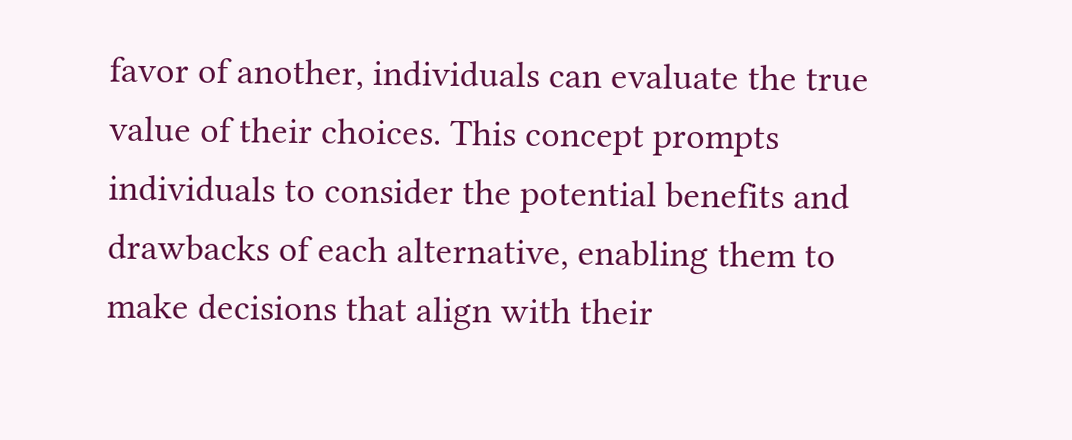favor of another, individuals can evaluate the true value of their choices. This concept prompts individuals to consider the potential benefits and drawbacks of each alternative, enabling them to make decisions that align with their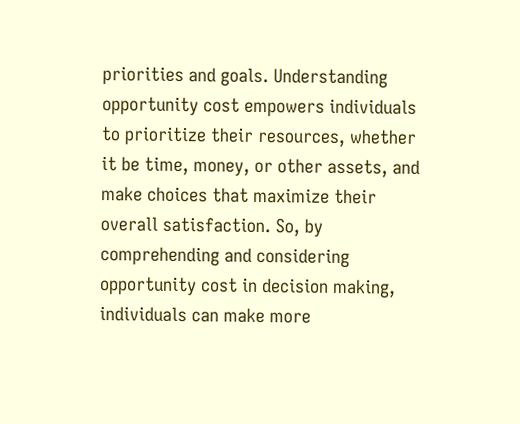priorities and goals. Understanding opportunity cost empowers individuals to prioritize their resources, whether it be time, money, or other assets, and make choices that maximize their overall satisfaction. So, by comprehending and considering opportunity cost in decision making, individuals can make more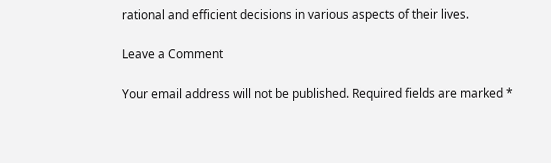rational and efficient decisions in various aspects of their lives.

Leave a Comment

Your email address will not be published. Required fields are marked *